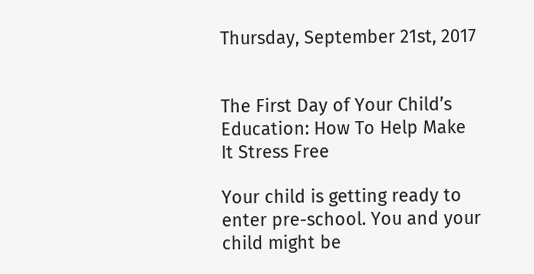Thursday, September 21st, 2017


The First Day of Your Child’s Education: How To Help Make It Stress Free

Your child is getting ready to enter pre-school. You and your child might be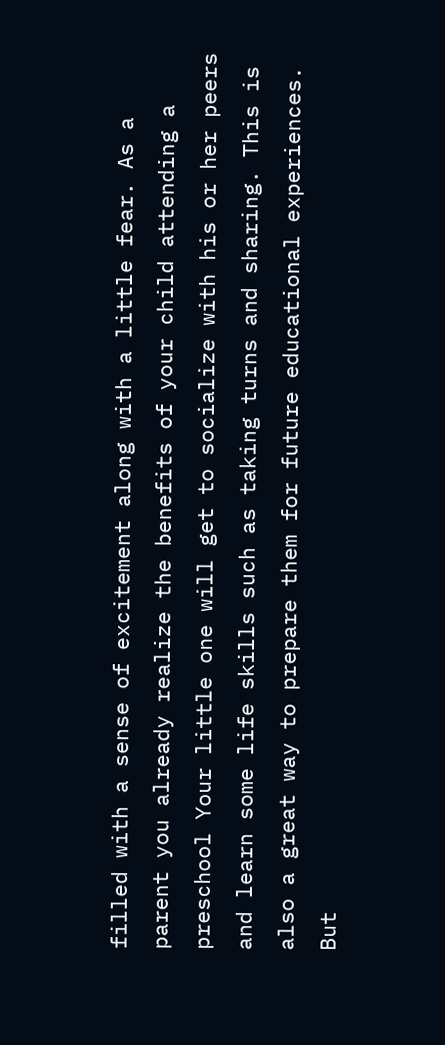filled with a sense of excitement along with a little fear. As a parent you already realize the benefits of your child attending a preschool Your little one will get to socialize with his or her peers and learn some life skills such as taking turns and sharing. This is also a great way to prepare them for future educational experiences. But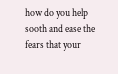how do you help sooth and ease the fears that your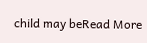child may beRead More